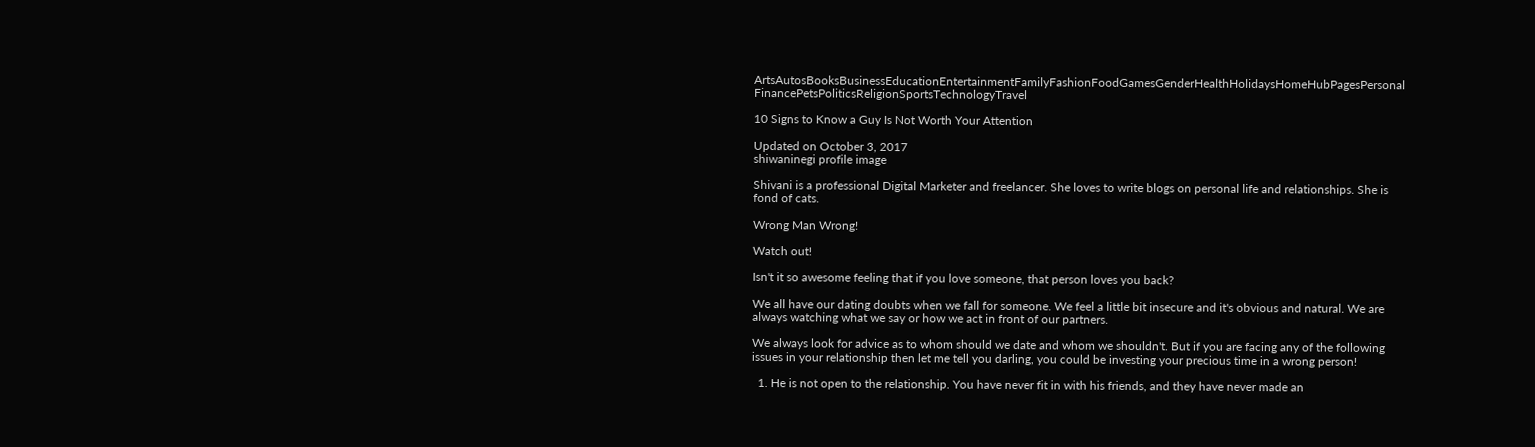ArtsAutosBooksBusinessEducationEntertainmentFamilyFashionFoodGamesGenderHealthHolidaysHomeHubPagesPersonal FinancePetsPoliticsReligionSportsTechnologyTravel

10 Signs to Know a Guy Is Not Worth Your Attention

Updated on October 3, 2017
shiwaninegi profile image

Shivani is a professional Digital Marketer and freelancer. She loves to write blogs on personal life and relationships. She is fond of cats.

Wrong Man Wrong!

Watch out!

Isn't it so awesome feeling that if you love someone, that person loves you back?

We all have our dating doubts when we fall for someone. We feel a little bit insecure and it's obvious and natural. We are always watching what we say or how we act in front of our partners.

We always look for advice as to whom should we date and whom we shouldn't. But if you are facing any of the following issues in your relationship then let me tell you darling, you could be investing your precious time in a wrong person!

  1. He is not open to the relationship. You have never fit in with his friends, and they have never made an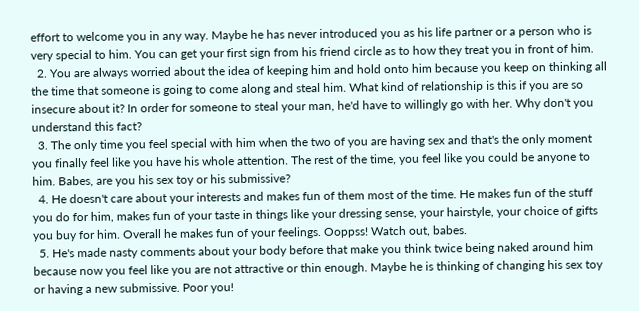effort to welcome you in any way. Maybe he has never introduced you as his life partner or a person who is very special to him. You can get your first sign from his friend circle as to how they treat you in front of him.
  2. You are always worried about the idea of keeping him and hold onto him because you keep on thinking all the time that someone is going to come along and steal him. What kind of relationship is this if you are so insecure about it? In order for someone to steal your man, he'd have to willingly go with her. Why don't you understand this fact?
  3. The only time you feel special with him when the two of you are having sex and that's the only moment you finally feel like you have his whole attention. The rest of the time, you feel like you could be anyone to him. Babes, are you his sex toy or his submissive?
  4. He doesn't care about your interests and makes fun of them most of the time. He makes fun of the stuff you do for him, makes fun of your taste in things like your dressing sense, your hairstyle, your choice of gifts you buy for him. Overall he makes fun of your feelings. Ooppss! Watch out, babes.
  5. He's made nasty comments about your body before that make you think twice being naked around him because now you feel like you are not attractive or thin enough. Maybe he is thinking of changing his sex toy or having a new submissive. Poor you!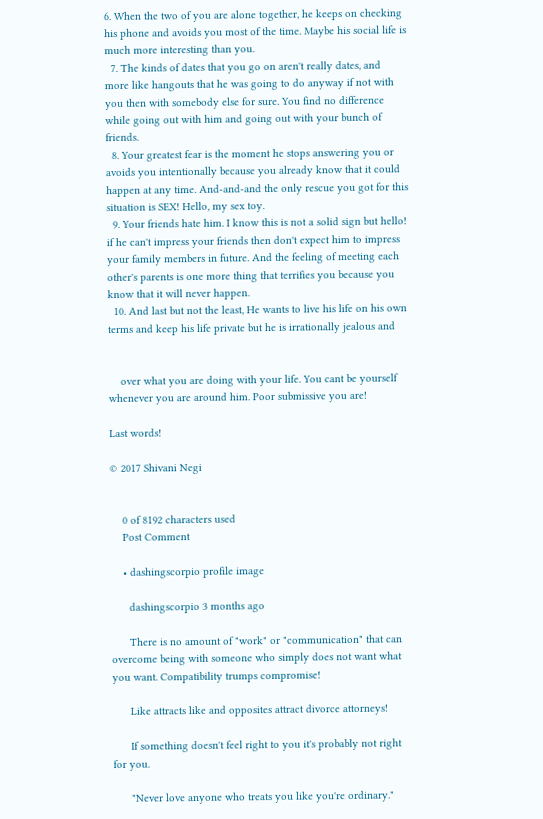6. When the two of you are alone together, he keeps on checking his phone and avoids you most of the time. Maybe his social life is much more interesting than you.
  7. The kinds of dates that you go on aren't really dates, and more like hangouts that he was going to do anyway if not with you then with somebody else for sure. You find no difference while going out with him and going out with your bunch of friends.
  8. Your greatest fear is the moment he stops answering you or avoids you intentionally because you already know that it could happen at any time. And-and-and the only rescue you got for this situation is SEX! Hello, my sex toy.
  9. Your friends hate him. I know this is not a solid sign but hello! if he can't impress your friends then don't expect him to impress your family members in future. And the feeling of meeting each other's parents is one more thing that terrifies you because you know that it will never happen.
  10. And last but not the least, He wants to live his life on his own terms and keep his life private but he is irrationally jealous and


    over what you are doing with your life. You cant be yourself whenever you are around him. Poor submissive you are!

Last words!

© 2017 Shivani Negi


    0 of 8192 characters used
    Post Comment

    • dashingscorpio profile image

      dashingscorpio 3 months ago

      There is no amount of "work" or "communication" that can overcome being with someone who simply does not want what you want. Compatibility trumps compromise!

      Like attracts like and opposites attract divorce attorneys!

      If something doesn't feel right to you it's probably not right for you.

      "Never love anyone who treats you like you're ordinary."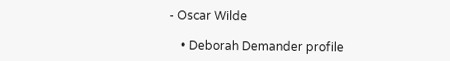- Oscar Wilde

    • Deborah Demander profile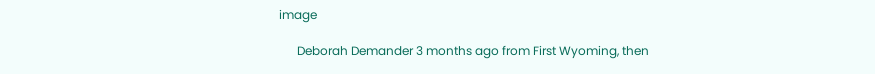image

      Deborah Demander 3 months ago from First Wyoming, then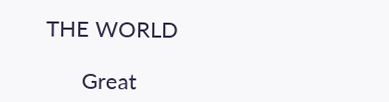THE WORLD

      Great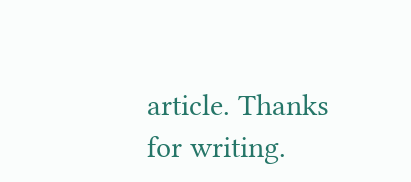article. Thanks for writing.